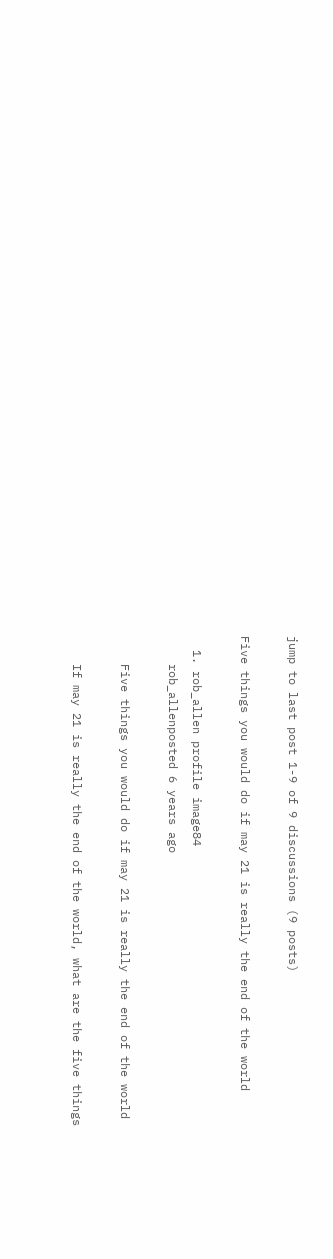jump to last post 1-9 of 9 discussions (9 posts)

Five things you would do if may 21 is really the end of the world

  1. rob_allen profile image84
    rob_allenposted 6 years ago

    Five things you would do if may 21 is really the end of the world

    If may 21 is really the end of the world, what are the five things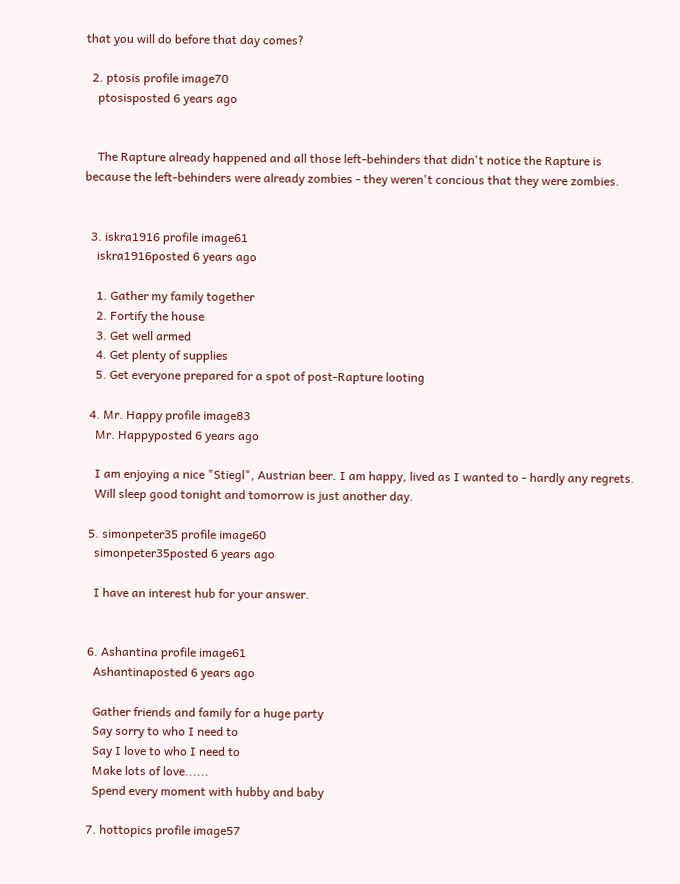that you will do before that day comes?

  2. ptosis profile image70
    ptosisposted 6 years ago


    The Rapture already happened and all those left-behinders that didn't notice the Rapture is because the left-behinders were already zombies - they weren't concious that they were zombies.


  3. iskra1916 profile image61
    iskra1916posted 6 years ago

    1. Gather my family together
    2. Fortify the house
    3. Get well armed
    4. Get plenty of supplies
    5. Get everyone prepared for a spot of post-Rapture looting

  4. Mr. Happy profile image83
    Mr. Happyposted 6 years ago

    I am enjoying a nice "Stiegl", Austrian beer. I am happy, lived as I wanted to - hardly any regrets.
    Will sleep good tonight and tomorrow is just another day.

  5. simonpeter35 profile image60
    simonpeter35posted 6 years ago

    I have an interest hub for your answer.


  6. Ashantina profile image61
    Ashantinaposted 6 years ago

    Gather friends and family for a huge party
    Say sorry to who I need to
    Say I love to who I need to
    Make lots of love......
    Spend every moment with hubby and baby

  7. hottopics profile image57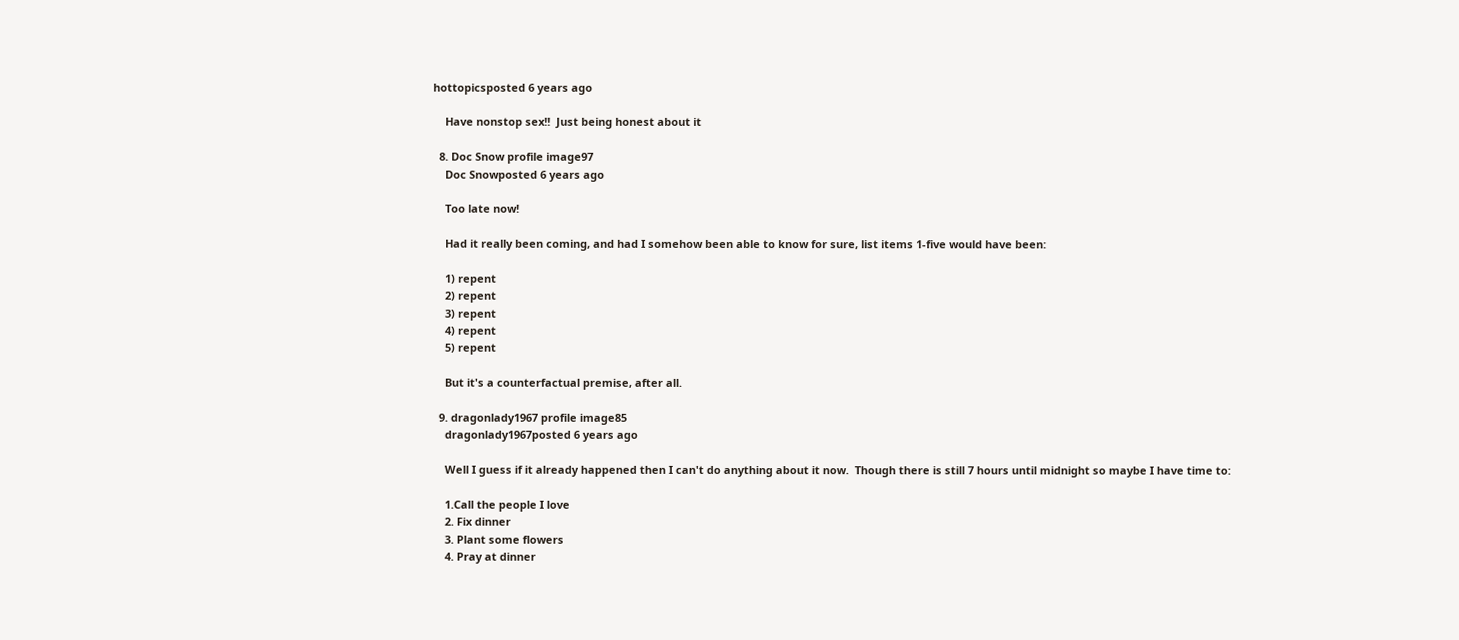hottopicsposted 6 years ago

    Have nonstop sex!!  Just being honest about it

  8. Doc Snow profile image97
    Doc Snowposted 6 years ago

    Too late now!

    Had it really been coming, and had I somehow been able to know for sure, list items 1-five would have been:

    1) repent
    2) repent
    3) repent
    4) repent
    5) repent

    But it's a counterfactual premise, after all.

  9. dragonlady1967 profile image85
    dragonlady1967posted 6 years ago

    Well I guess if it already happened then I can't do anything about it now.  Though there is still 7 hours until midnight so maybe I have time to:

    1.Call the people I love
    2. Fix dinner
    3. Plant some flowers
    4. Pray at dinner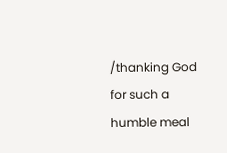/thanking God for such a humble meal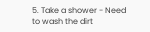5. Take a shower - Need to wash the dirt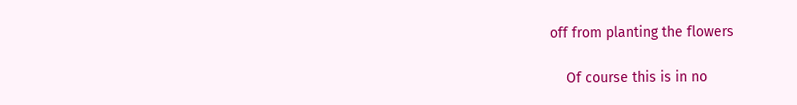off from planting the flowers

    Of course this is in no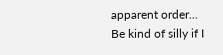apparent order...  Be kind of silly if I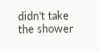didn't take the shower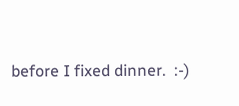before I fixed dinner.  :-)